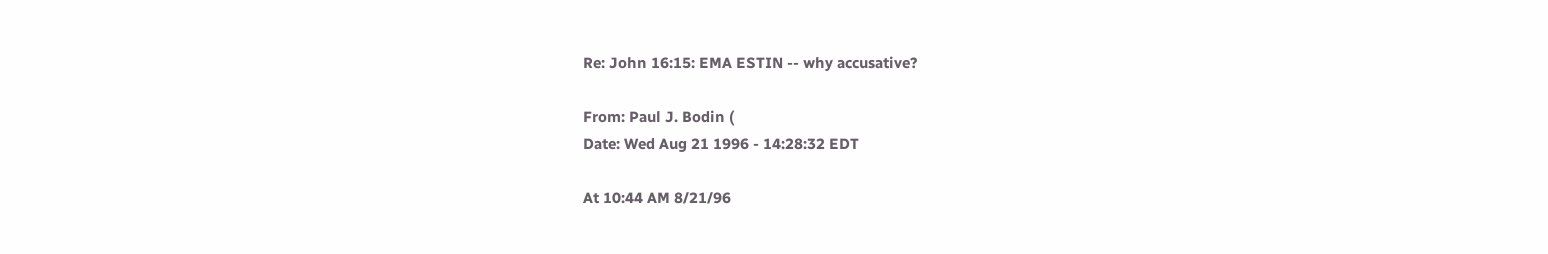Re: John 16:15: EMA ESTIN -- why accusative?

From: Paul J. Bodin (
Date: Wed Aug 21 1996 - 14:28:32 EDT

At 10:44 AM 8/21/96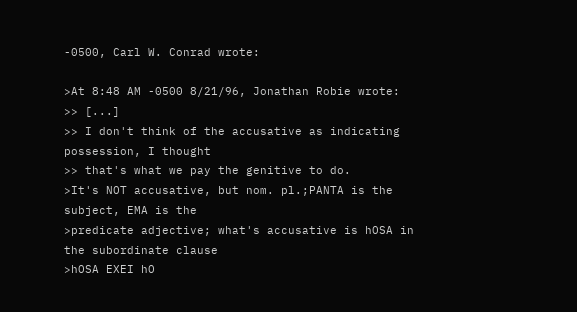-0500, Carl W. Conrad wrote:

>At 8:48 AM -0500 8/21/96, Jonathan Robie wrote:
>> [...]
>> I don't think of the accusative as indicating possession, I thought
>> that's what we pay the genitive to do.
>It's NOT accusative, but nom. pl.;PANTA is the subject, EMA is the
>predicate adjective; what's accusative is hOSA in the subordinate clause
>hOSA EXEI hO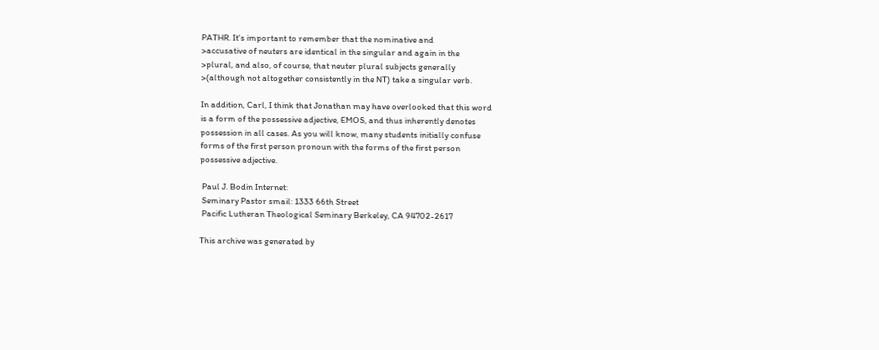PATHR. It's important to remember that the nominative and
>accusative of neuters are identical in the singular and again in the
>plural, and also, of course, that neuter plural subjects generally
>(although not altogether consistently in the NT) take a singular verb.

In addition, Carl, I think that Jonathan may have overlooked that this word
is a form of the possessive adjective, EMOS, and thus inherently denotes
possession in all cases. As you will know, many students initially confuse
forms of the first person pronoun with the forms of the first person
possessive adjective.

 Paul J. Bodin Internet:
 Seminary Pastor smail: 1333 66th Street
 Pacific Lutheran Theological Seminary Berkeley, CA 94702-2617

This archive was generated by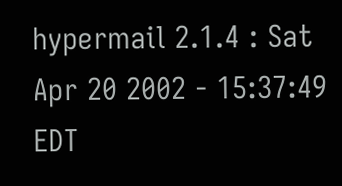hypermail 2.1.4 : Sat Apr 20 2002 - 15:37:49 EDT